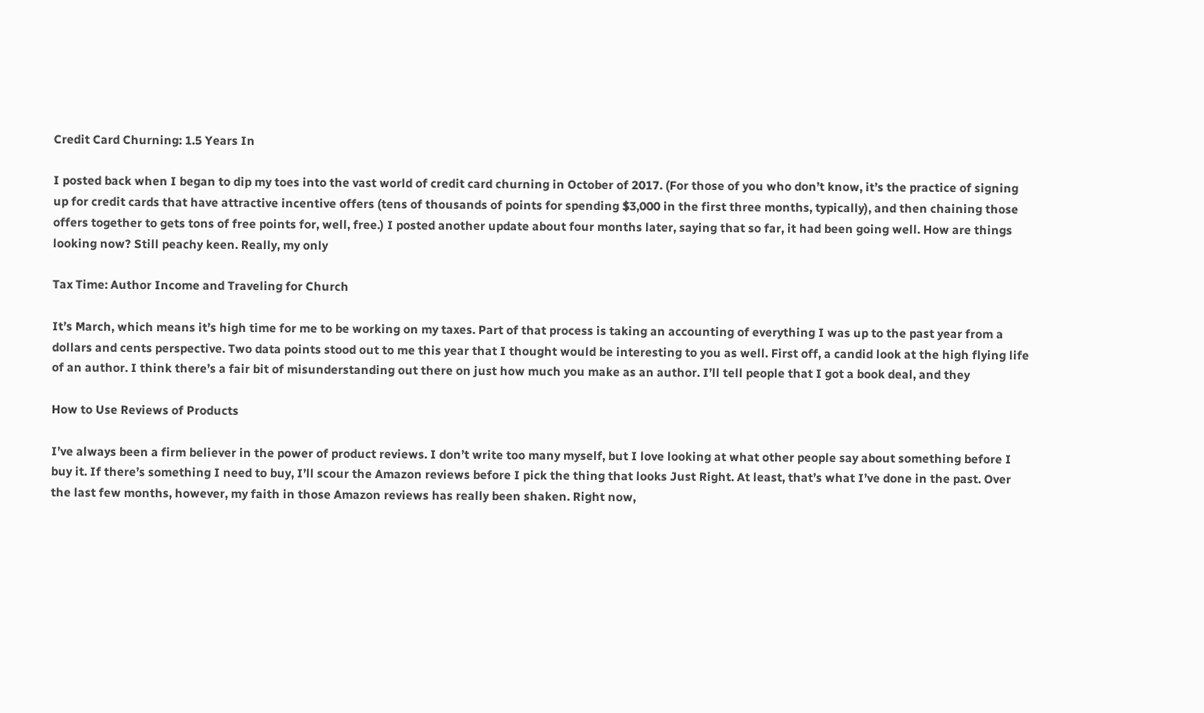Credit Card Churning: 1.5 Years In

I posted back when I began to dip my toes into the vast world of credit card churning in October of 2017. (For those of you who don’t know, it’s the practice of signing up for credit cards that have attractive incentive offers (tens of thousands of points for spending $3,000 in the first three months, typically), and then chaining those offers together to gets tons of free points for, well, free.) I posted another update about four months later, saying that so far, it had been going well. How are things looking now? Still peachy keen. Really, my only

Tax Time: Author Income and Traveling for Church

It’s March, which means it’s high time for me to be working on my taxes. Part of that process is taking an accounting of everything I was up to the past year from a dollars and cents perspective. Two data points stood out to me this year that I thought would be interesting to you as well. First off, a candid look at the high flying life of an author. I think there’s a fair bit of misunderstanding out there on just how much you make as an author. I’ll tell people that I got a book deal, and they

How to Use Reviews of Products

I’ve always been a firm believer in the power of product reviews. I don’t write too many myself, but I love looking at what other people say about something before I buy it. If there’s something I need to buy, I’ll scour the Amazon reviews before I pick the thing that looks Just Right. At least, that’s what I’ve done in the past. Over the last few months, however, my faith in those Amazon reviews has really been shaken. Right now,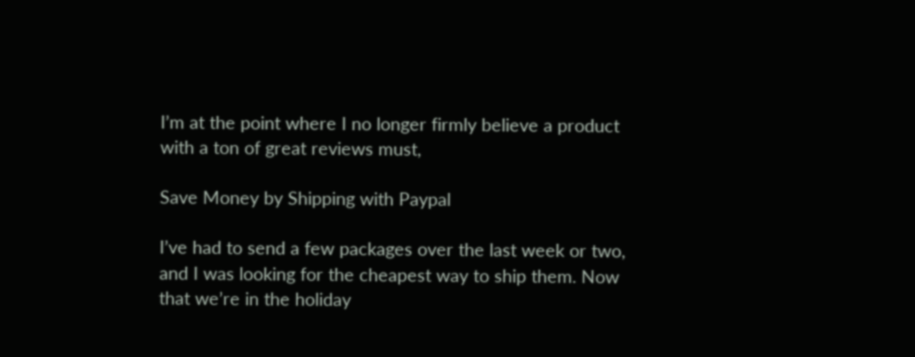I’m at the point where I no longer firmly believe a product with a ton of great reviews must,

Save Money by Shipping with Paypal

I’ve had to send a few packages over the last week or two, and I was looking for the cheapest way to ship them. Now that we’re in the holiday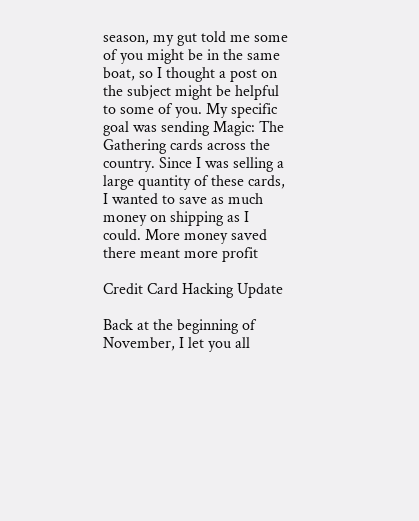season, my gut told me some of you might be in the same boat, so I thought a post on the subject might be helpful to some of you. My specific goal was sending Magic: The Gathering cards across the country. Since I was selling a large quantity of these cards, I wanted to save as much money on shipping as I could. More money saved there meant more profit

Credit Card Hacking Update

Back at the beginning of November, I let you all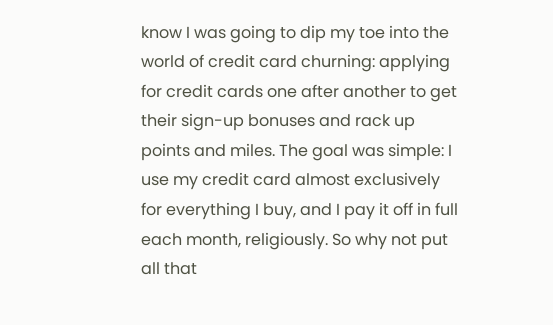know I was going to dip my toe into the world of credit card churning: applying for credit cards one after another to get their sign-up bonuses and rack up points and miles. The goal was simple: I use my credit card almost exclusively for everything I buy, and I pay it off in full each month, religiously. So why not put all that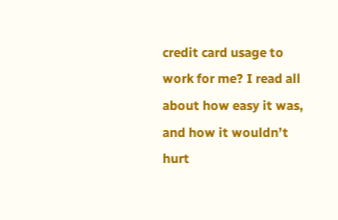credit card usage to work for me? I read all about how easy it was, and how it wouldn’t hurt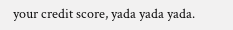your credit score, yada yada yada.